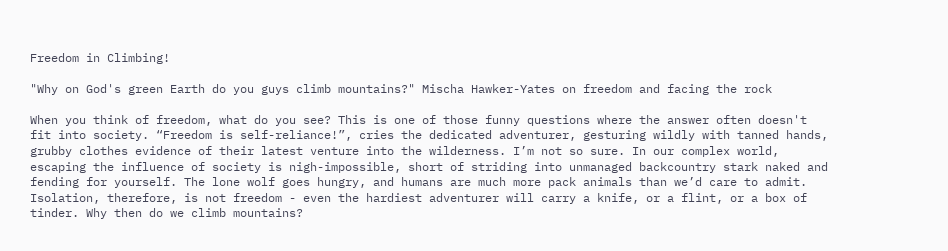Freedom in Climbing!

"Why on God's green Earth do you guys climb mountains?" Mischa Hawker-Yates on freedom and facing the rock

When you think of freedom, what do you see? This is one of those funny questions where the answer often doesn't fit into society. “Freedom is self-reliance!”, cries the dedicated adventurer, gesturing wildly with tanned hands, grubby clothes evidence of their latest venture into the wilderness. I’m not so sure. In our complex world, escaping the influence of society is nigh-impossible, short of striding into unmanaged backcountry stark naked and fending for yourself. The lone wolf goes hungry, and humans are much more pack animals than we’d care to admit. Isolation, therefore, is not freedom - even the hardiest adventurer will carry a knife, or a flint, or a box of tinder. Why then do we climb mountains?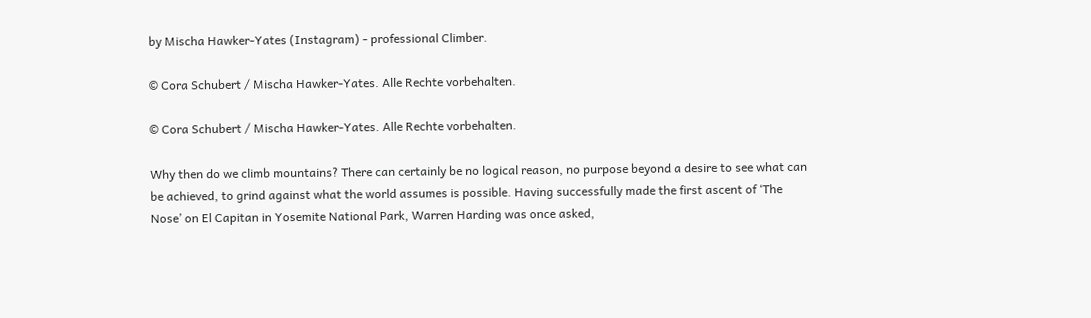by Mischa Hawker-Yates (Instagram) - professional Climber.

© Cora Schubert / Mischa Hawker-Yates. Alle Rechte vorbehalten.

© Cora Schubert / Mischa Hawker-Yates. Alle Rechte vorbehalten.

Why then do we climb mountains? There can certainly be no logical reason, no purpose beyond a desire to see what can be achieved, to grind against what the world assumes is possible. Having successfully made the first ascent of ‘The Nose’ on El Capitan in Yosemite National Park, Warren Harding was once asked,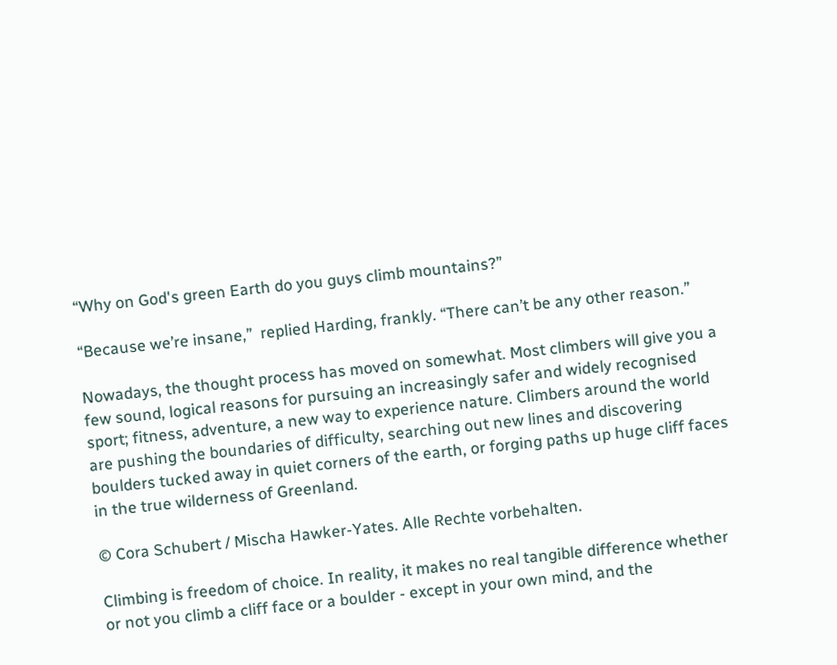“Why on God's green Earth do you guys climb mountains?”

“Because we’re insane,”  replied Harding, frankly. “There can’t be any other reason.”

Nowadays, the thought process has moved on somewhat. Most climbers will give you a few sound, logical reasons for pursuing an increasingly safer and widely recognised sport; fitness, adventure, a new way to experience nature. Climbers around the world are pushing the boundaries of difficulty, searching out new lines and discovering boulders tucked away in quiet corners of the earth, or forging paths up huge cliff faces in the true wilderness of Greenland.

© Cora Schubert / Mischa Hawker-Yates. Alle Rechte vorbehalten.

Climbing is freedom of choice. In reality, it makes no real tangible difference whether or not you climb a cliff face or a boulder - except in your own mind, and the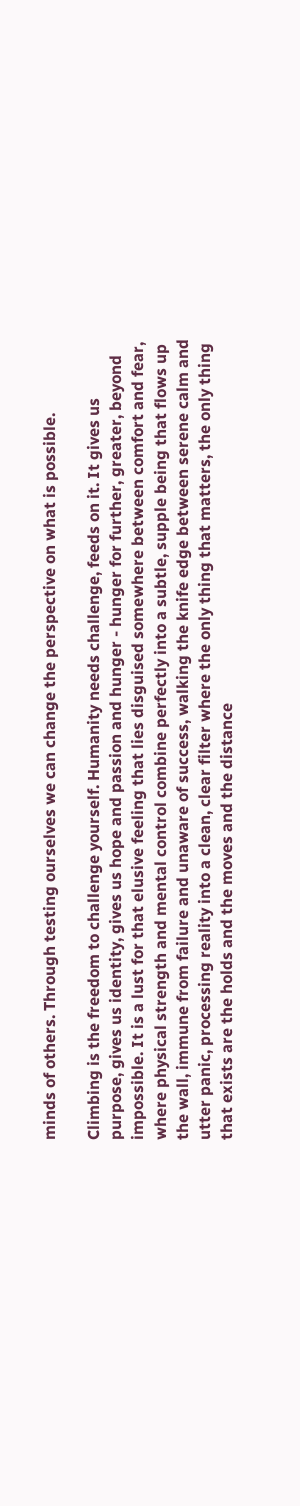minds of others. Through testing ourselves we can change the perspective on what is possible.

Climbing is the freedom to challenge yourself. Humanity needs challenge, feeds on it. It gives us purpose, gives us identity, gives us hope and passion and hunger - hunger for further, greater, beyond impossible. It is a lust for that elusive feeling that lies disguised somewhere between comfort and fear, where physical strength and mental control combine perfectly into a subtle, supple being that flows up the wall, immune from failure and unaware of success, walking the knife edge between serene calm and utter panic, processing reality into a clean, clear filter where the only thing that matters, the only thing that exists are the holds and the moves and the distance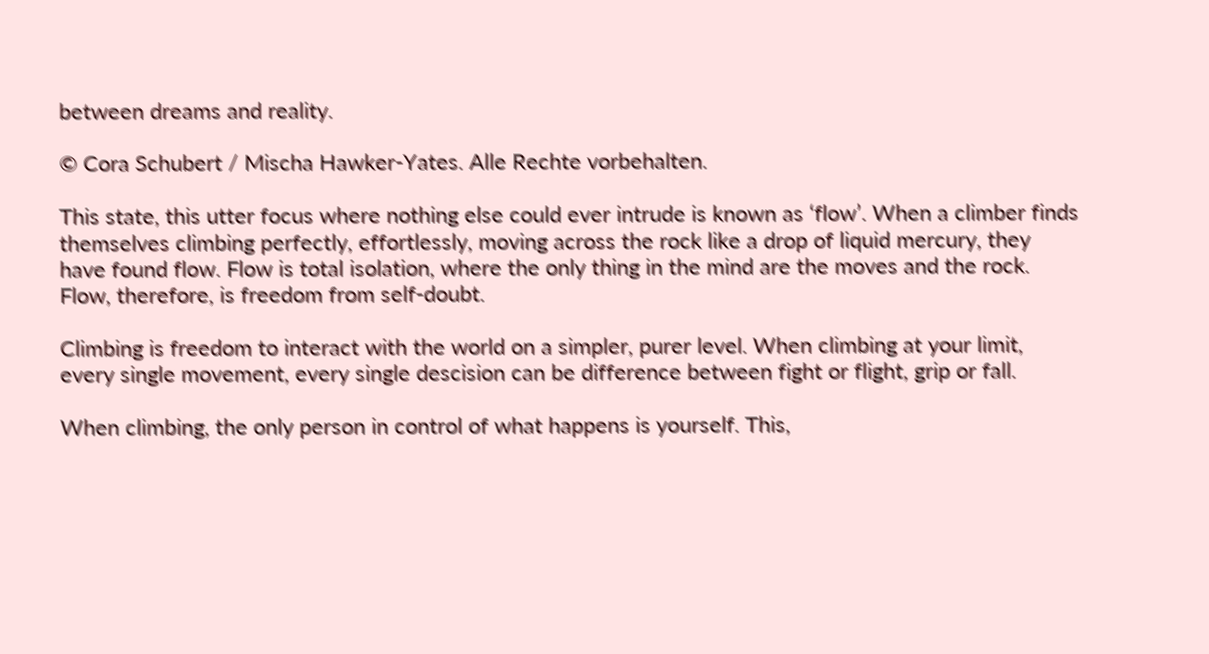between dreams and reality.

© Cora Schubert / Mischa Hawker-Yates. Alle Rechte vorbehalten.

This state, this utter focus where nothing else could ever intrude is known as ‘flow’. When a climber finds themselves climbing perfectly, effortlessly, moving across the rock like a drop of liquid mercury, they have found flow. Flow is total isolation, where the only thing in the mind are the moves and the rock. Flow, therefore, is freedom from self-doubt.

Climbing is freedom to interact with the world on a simpler, purer level. When climbing at your limit, every single movement, every single descision can be difference between fight or flight, grip or fall.

When climbing, the only person in control of what happens is yourself. This,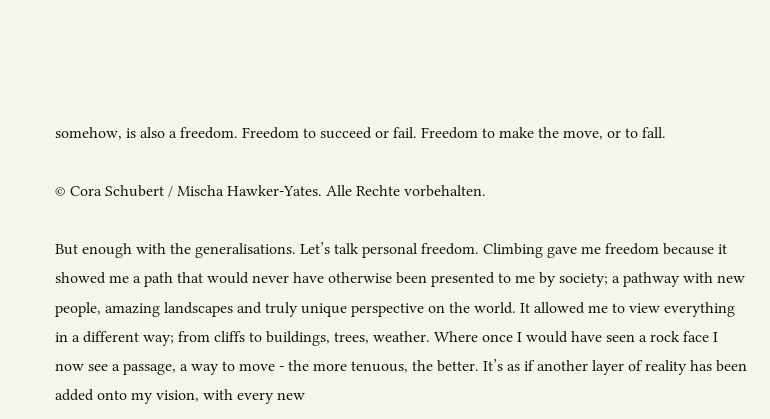somehow, is also a freedom. Freedom to succeed or fail. Freedom to make the move, or to fall.

© Cora Schubert / Mischa Hawker-Yates. Alle Rechte vorbehalten.

But enough with the generalisations. Let’s talk personal freedom. Climbing gave me freedom because it showed me a path that would never have otherwise been presented to me by society; a pathway with new people, amazing landscapes and truly unique perspective on the world. It allowed me to view everything in a different way; from cliffs to buildings, trees, weather. Where once I would have seen a rock face I now see a passage, a way to move - the more tenuous, the better. It’s as if another layer of reality has been added onto my vision, with every new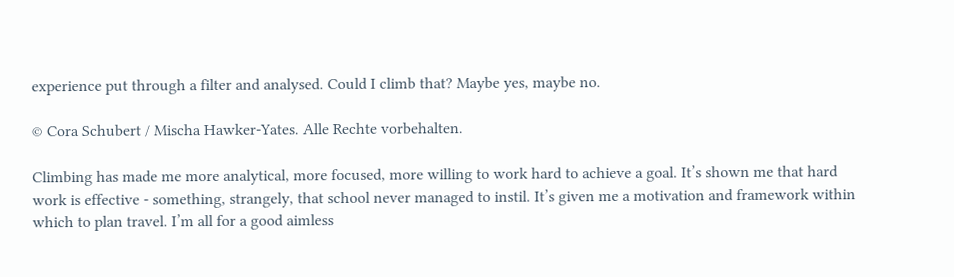experience put through a filter and analysed. Could I climb that? Maybe yes, maybe no.

© Cora Schubert / Mischa Hawker-Yates. Alle Rechte vorbehalten.

Climbing has made me more analytical, more focused, more willing to work hard to achieve a goal. It’s shown me that hard work is effective - something, strangely, that school never managed to instil. It’s given me a motivation and framework within which to plan travel. I’m all for a good aimless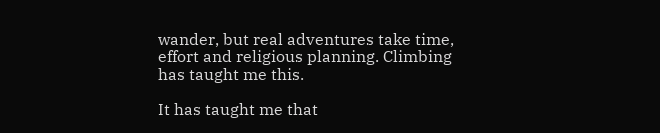wander, but real adventures take time, effort and religious planning. Climbing has taught me this.

It has taught me that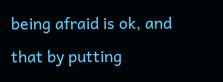being afraid is ok, and that by putting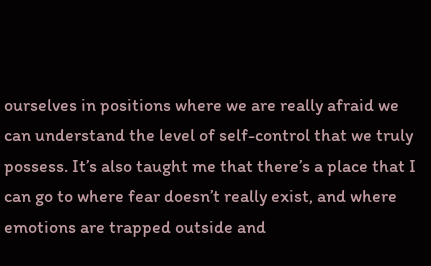ourselves in positions where we are really afraid we can understand the level of self-control that we truly possess. It’s also taught me that there’s a place that I can go to where fear doesn’t really exist, and where emotions are trapped outside and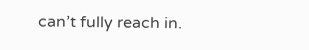can’t fully reach in.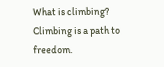What is climbing? Climbing is a path to freedom.